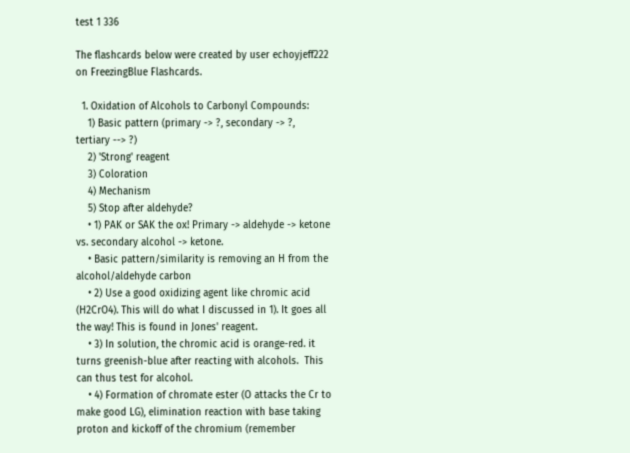test 1 336

The flashcards below were created by user echoyjeff222 on FreezingBlue Flashcards.

  1. Oxidation of Alcohols to Carbonyl Compounds:
    1) Basic pattern (primary -> ?, secondary -> ?, tertiary --> ?)
    2) 'Strong' reagent
    3) Coloration
    4) Mechanism
    5) Stop after aldehyde?
    • 1) PAK or SAK the ox! Primary -> aldehyde -> ketone vs. secondary alcohol -> ketone.
    • Basic pattern/similarity is removing an H from the alcohol/aldehyde carbon
    • 2) Use a good oxidizing agent like chromic acid (H2CrO4). This will do what I discussed in 1). It goes all the way! This is found in Jones' reagent.
    • 3) In solution, the chromic acid is orange-red. it turns greenish-blue after reacting with alcohols.  This can thus test for alcohol.
    • 4) Formation of chromate ester (O attacks the Cr to make good LG), elimination reaction with base taking proton and kickoff of the chromium (remember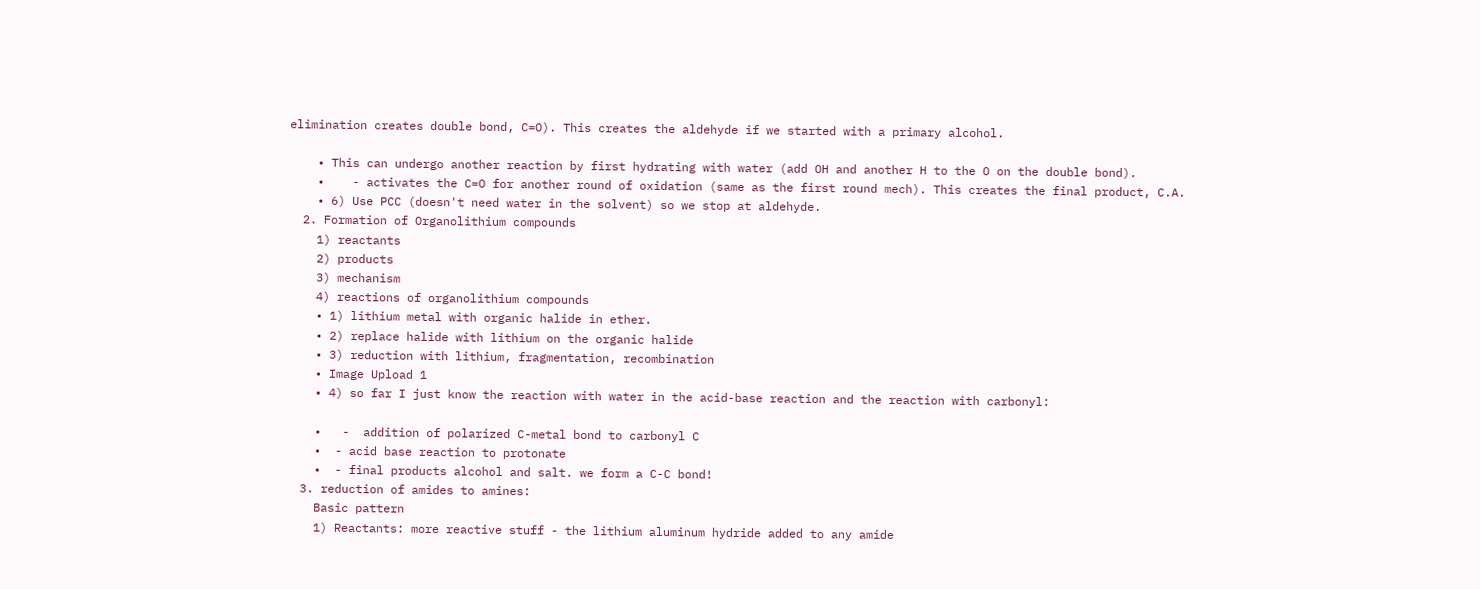elimination creates double bond, C=O). This creates the aldehyde if we started with a primary alcohol.

    • This can undergo another reaction by first hydrating with water (add OH and another H to the O on the double bond).
    •    - activates the C=O for another round of oxidation (same as the first round mech). This creates the final product, C.A.
    • 6) Use PCC (doesn't need water in the solvent) so we stop at aldehyde.
  2. Formation of Organolithium compounds
    1) reactants
    2) products
    3) mechanism
    4) reactions of organolithium compounds
    • 1) lithium metal with organic halide in ether.
    • 2) replace halide with lithium on the organic halide
    • 3) reduction with lithium, fragmentation, recombination
    • Image Upload 1
    • 4) so far I just know the reaction with water in the acid-base reaction and the reaction with carbonyl:

    •   -  addition of polarized C-metal bond to carbonyl C
    •  - acid base reaction to protonate
    •  - final products alcohol and salt. we form a C-C bond!
  3. reduction of amides to amines:
    Basic pattern
    1) Reactants: more reactive stuff - the lithium aluminum hydride added to any amide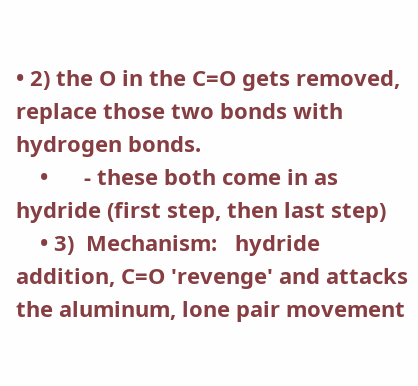• 2) the O in the C=O gets removed, replace those two bonds with hydrogen bonds.
    •      - these both come in as hydride (first step, then last step)
    • 3)  Mechanism:   hydride addition, C=O 'revenge' and attacks the aluminum, lone pair movement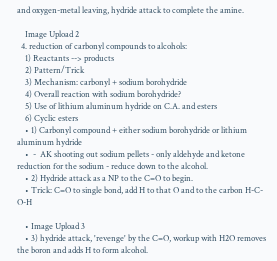and oxygen-metal leaving, hydride attack to complete the amine.

    Image Upload 2
  4. reduction of carbonyl compounds to alcohols:
    1) Reactants --> products
    2) Pattern/Trick
    3) Mechanism: carbonyl + sodium borohydride
    4) Overall reaction with sodium borohydride?
    5) Use of lithium aluminum hydride on C.A. and esters
    6) Cyclic esters
    • 1) Carbonyl compound + either sodium borohydride or lithium aluminum hydride
    •  -  AK shooting out sodium pellets - only aldehyde and ketone reduction for the sodium - reduce down to the alcohol.
    • 2) Hydride attack as a NP to the C=O to begin.
    • Trick: C=O to single bond, add H to that O and to the carbon H-C-O-H

    • Image Upload 3
    • 3) hydride attack, 'revenge' by the C=O, workup with H2O removes the boron and adds H to form alcohol.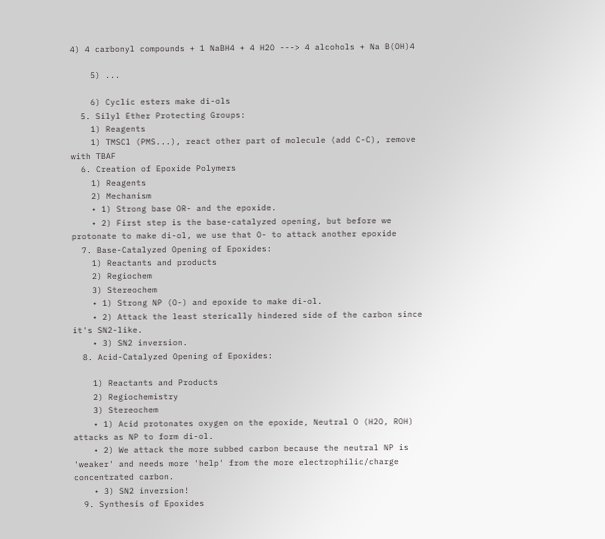4) 4 carbonyl compounds + 1 NaBH4 + 4 H2O ---> 4 alcohols + Na B(OH)4

    5) ...

    6) Cyclic esters make di-ols
  5. Silyl Ether Protecting Groups:
    1) Reagents
    1) TMSCl (PMS...), react other part of molecule (add C-C), remove with TBAF
  6. Creation of Epoxide Polymers
    1) Reagents
    2) Mechanism
    • 1) Strong base OR- and the epoxide.
    • 2) First step is the base-catalyzed opening, but before we protonate to make di-ol, we use that O- to attack another epoxide
  7. Base-Catalyzed Opening of Epoxides:
    1) Reactants and products
    2) Regiochem
    3) Stereochem
    • 1) Strong NP (O-) and epoxide to make di-ol.
    • 2) Attack the least sterically hindered side of the carbon since it's SN2-like.
    • 3) SN2 inversion.
  8. Acid-Catalyzed Opening of Epoxides:

    1) Reactants and Products
    2) Regiochemistry
    3) Stereochem
    • 1) Acid protonates oxygen on the epoxide, Neutral O (H2O, ROH) attacks as NP to form di-ol.
    • 2) We attack the more subbed carbon because the neutral NP is 'weaker' and needs more 'help' from the more electrophilic/charge concentrated carbon.
    • 3) SN2 inversion!
  9. Synthesis of Epoxides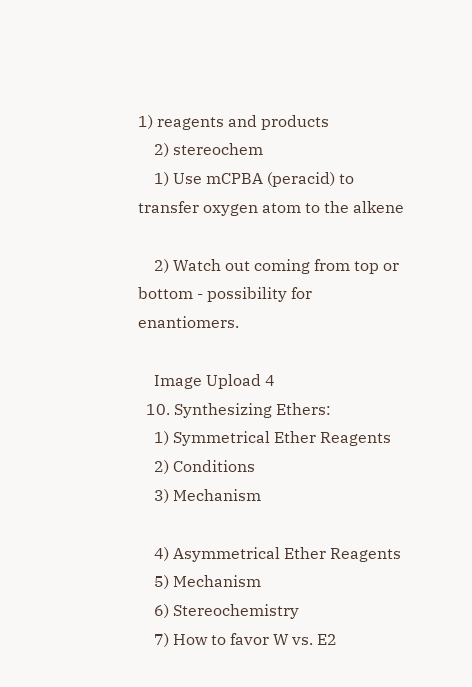1) reagents and products
    2) stereochem
    1) Use mCPBA (peracid) to transfer oxygen atom to the alkene

    2) Watch out coming from top or bottom - possibility for enantiomers.

    Image Upload 4
  10. Synthesizing Ethers:
    1) Symmetrical Ether Reagents
    2) Conditions
    3) Mechanism

    4) Asymmetrical Ether Reagents
    5) Mechanism
    6) Stereochemistry
    7) How to favor W vs. E2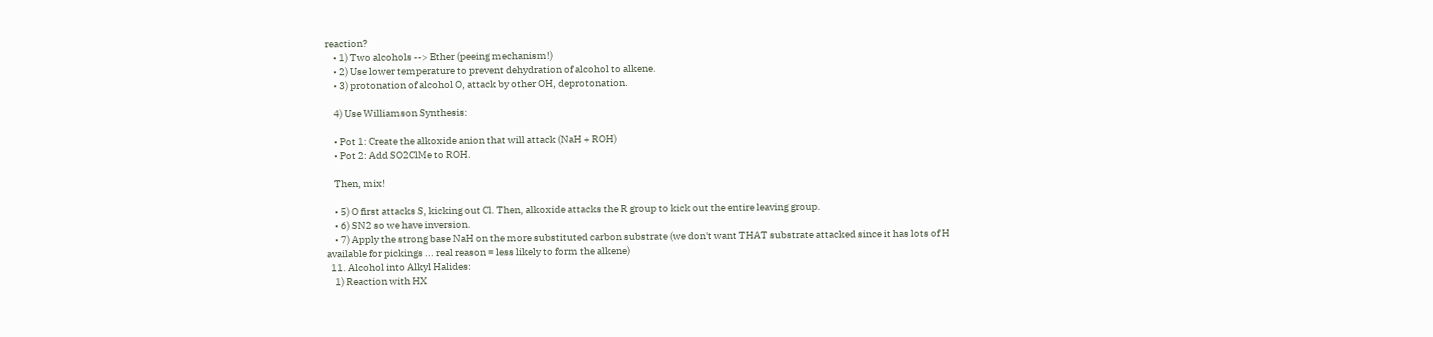reaction?
    • 1) Two alcohols --> Ether (peeing mechanism!)
    • 2) Use lower temperature to prevent dehydration of alcohol to alkene.
    • 3) protonation of alcohol O, attack by other OH, deprotonation.

    4) Use Williamson Synthesis:

    • Pot 1: Create the alkoxide anion that will attack (NaH + ROH)
    • Pot 2: Add SO2ClMe to ROH.

    Then, mix!

    • 5) O first attacks S, kicking out Cl. Then, alkoxide attacks the R group to kick out the entire leaving group.
    • 6) SN2 so we have inversion.
    • 7) Apply the strong base NaH on the more substituted carbon substrate (we don't want THAT substrate attacked since it has lots of H available for pickings ... real reason = less likely to form the alkene)
  11. Alcohol into Alkyl Halides:
    1) Reaction with HX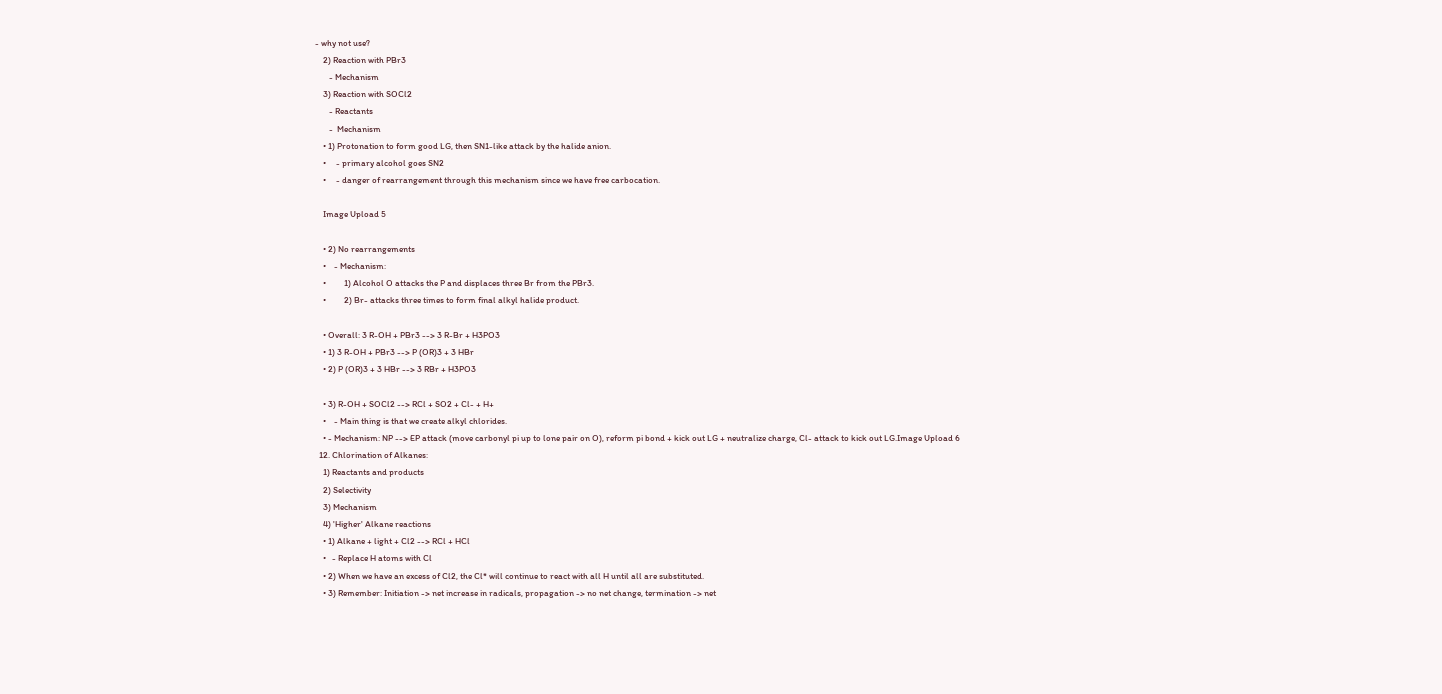- why not use?
    2) Reaction with PBr3
       - Mechanism
    3) Reaction with SOCl2
       - Reactants
       -  Mechanism
    • 1) Protonation to form good LG, then SN1-like attack by the halide anion.
    •     - primary alcohol goes SN2
    •     - danger of rearrangement through this mechanism since we have free carbocation.

    Image Upload 5

    • 2) No rearrangements
    •    - Mechanism:
    •         1) Alcohol O attacks the P and displaces three Br from the PBr3.
    •         2) Br- attacks three times to form final alkyl halide product.

    • Overall: 3 R-OH + PBr3 --> 3 R-Br + H3PO3
    • 1) 3 R-OH + PBr3 --> P (OR)3 + 3 HBr
    • 2) P (OR)3 + 3 HBr --> 3 RBr + H3PO3

    • 3) R-OH + SOCl2 --> RCl + SO2 + Cl- + H+
    •    - Main thing is that we create alkyl chlorides.
    • - Mechanism: NP --> EP attack (move carbonyl pi up to lone pair on O), reform pi bond + kick out LG + neutralize charge, Cl- attack to kick out LG.Image Upload 6
  12. Chlorination of Alkanes:
    1) Reactants and products
    2) Selectivity
    3) Mechanism
    4) 'Higher' Alkane reactions
    • 1) Alkane + light + Cl2 --> RCl + HCl
    •   - Replace H atoms with Cl
    • 2) When we have an excess of Cl2, the Cl* will continue to react with all H until all are substituted.
    • 3) Remember: Initiation -> net increase in radicals, propagation -> no net change, termination -> net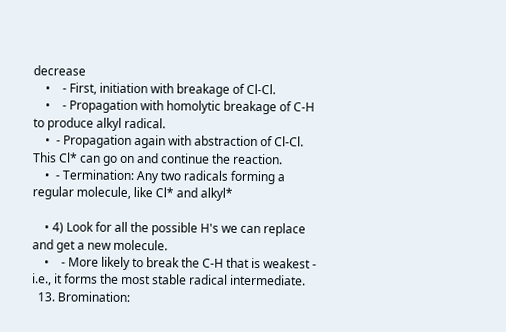decrease
    •    - First, initiation with breakage of Cl-Cl.
    •    - Propagation with homolytic breakage of C-H to produce alkyl radical.
    •  - Propagation again with abstraction of Cl-Cl. This Cl* can go on and continue the reaction.
    •  - Termination: Any two radicals forming a regular molecule, like Cl* and alkyl*

    • 4) Look for all the possible H's we can replace and get a new molecule.
    •    - More likely to break the C-H that is weakest - i.e., it forms the most stable radical intermediate.
  13. Bromination: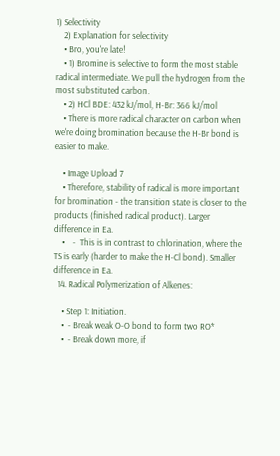1) Selectivity
    2) Explanation for selectivity
    • Bro, you're late!
    • 1) Bromine is selective to form the most stable radical intermediate. We pull the hydrogen from the most substituted carbon.
    • 2) HCl BDE: 432 kJ/mol, H-Br: 366 kJ/mol
    • There is more radical character on carbon when we're doing bromination because the H-Br bond is easier to make.

    • Image Upload 7
    • Therefore, stability of radical is more important for bromination - the transition state is closer to the products (finished radical product). Larger difference in Ea.
    •    -  This is in contrast to chlorination, where the TS is early (harder to make the H-Cl bond). Smaller difference in Ea.
  14. Radical Polymerization of Alkenes:

    • Step 1: Initiation.
    •  - Break weak O-O bond to form two RO*
    •  - Break down more, if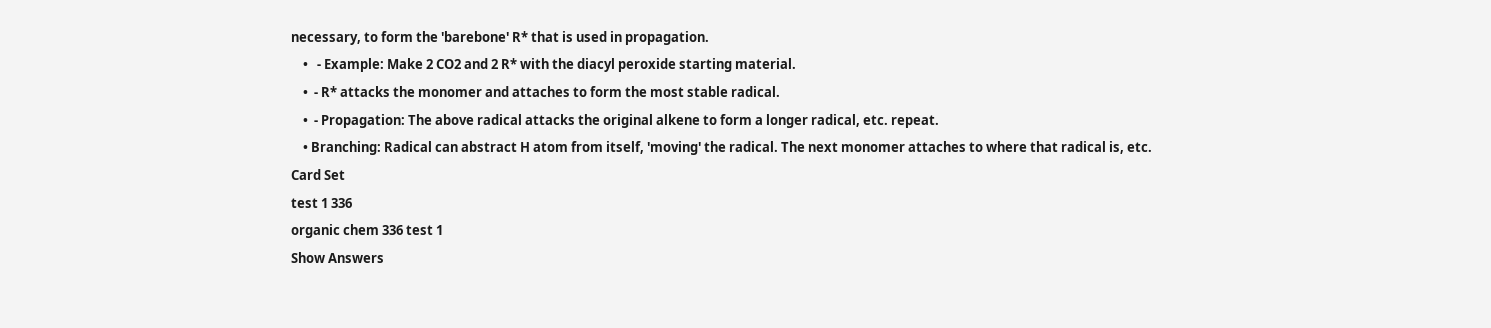necessary, to form the 'barebone' R* that is used in propagation.
    •   - Example: Make 2 CO2 and 2 R* with the diacyl peroxide starting material.
    •  - R* attacks the monomer and attaches to form the most stable radical.
    •  - Propagation: The above radical attacks the original alkene to form a longer radical, etc. repeat.
    • Branching: Radical can abstract H atom from itself, 'moving' the radical. The next monomer attaches to where that radical is, etc.
Card Set
test 1 336
organic chem 336 test 1
Show Answers